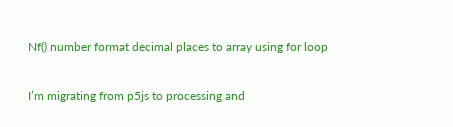Nf() number format decimal places to array using for loop

I’m migrating from p5js to processing and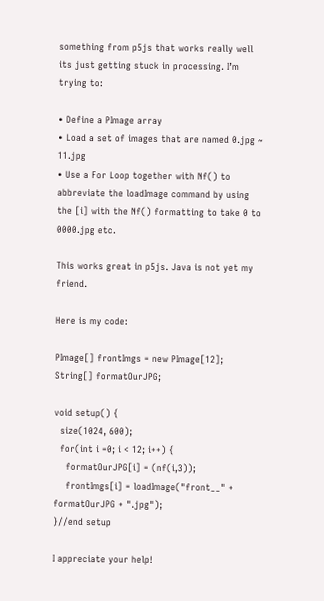something from p5js that works really well its just getting stuck in processing. I’m trying to:

• Define a PImage array
• Load a set of images that are named 0.jpg ~ 11.jpg
• Use a For Loop together with Nf() to abbreviate the loadImage command by using the [i] with the Nf() formatting to take 0 to 0000.jpg etc.

This works great in p5js. Java is not yet my friend.

Here is my code:

PImage[] frontImgs = new PImage[12];
String[] formatOurJPG;

void setup() {
  size(1024, 600);
  for(int i =0; i < 12; i++) {
    formatOurJPG[i] = (nf(i,3));
    frontImgs[i] = loadImage("front__" + formatOurJPG + ".jpg");
}//end setup

I appreciate your help!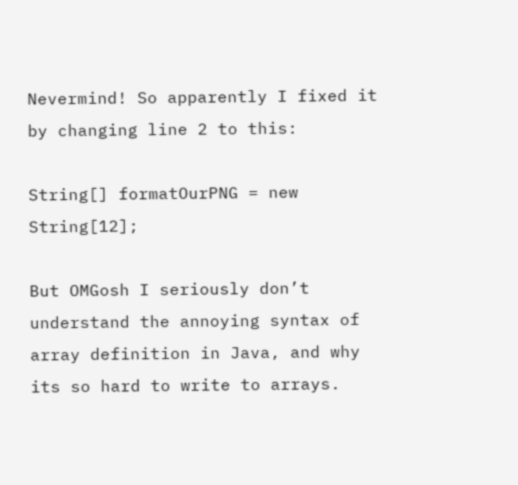Nevermind! So apparently I fixed it by changing line 2 to this:

String[] formatOurPNG = new String[12];

But OMGosh I seriously don’t understand the annoying syntax of array definition in Java, and why its so hard to write to arrays.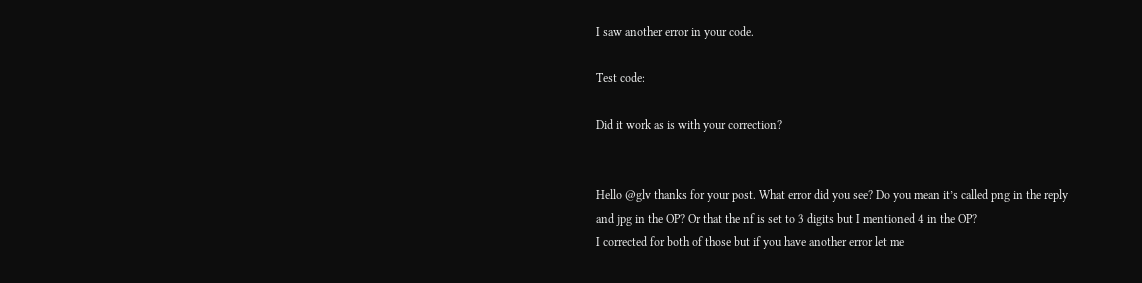I saw another error in your code.

Test code:

Did it work as is with your correction?


Hello @glv thanks for your post. What error did you see? Do you mean it’s called png in the reply and jpg in the OP? Or that the nf is set to 3 digits but I mentioned 4 in the OP?
I corrected for both of those but if you have another error let me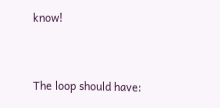know!


The loop should have: